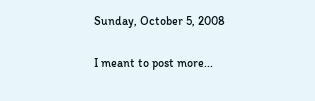Sunday, October 5, 2008

I meant to post more...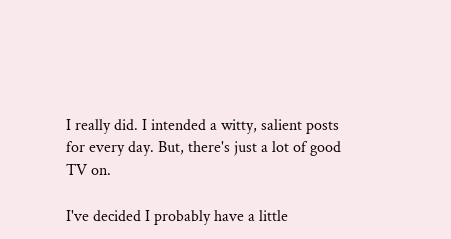I really did. I intended a witty, salient posts for every day. But, there's just a lot of good TV on.

I've decided I probably have a little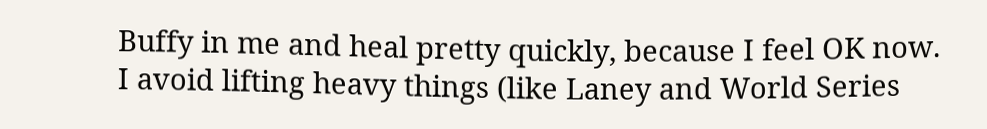Buffy in me and heal pretty quickly, because I feel OK now. I avoid lifting heavy things (like Laney and World Series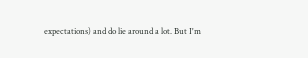expectations) and do lie around a lot. But I'm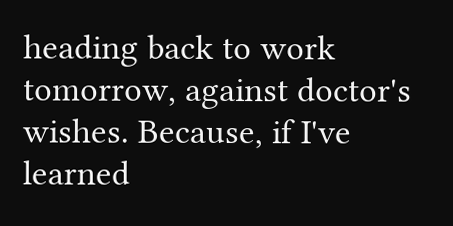heading back to work tomorrow, against doctor's wishes. Because, if I've learned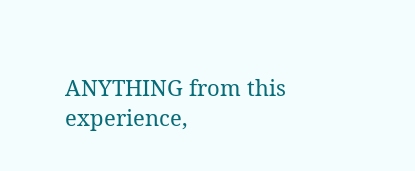ANYTHING from this experience,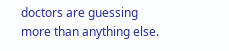doctors are guessing more than anything else.